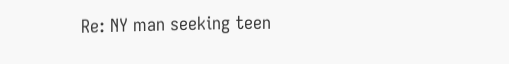Re: NY man seeking teen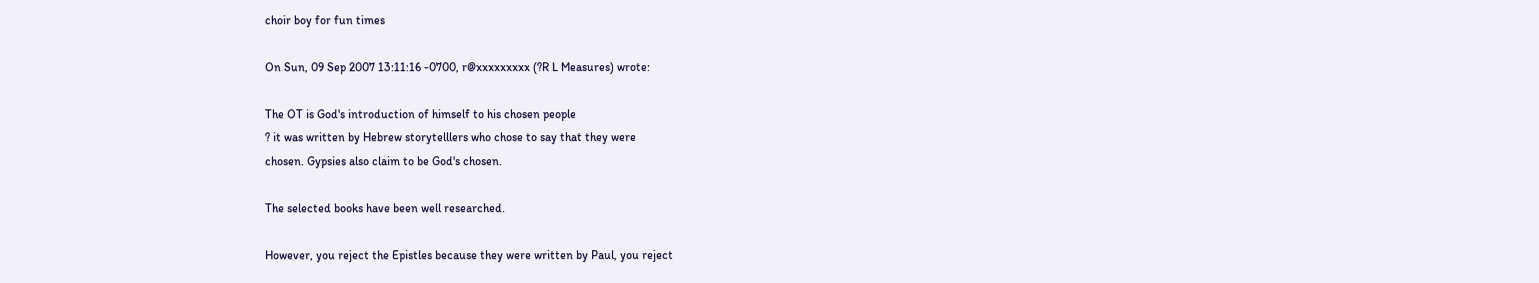choir boy for fun times

On Sun, 09 Sep 2007 13:11:16 -0700, r@xxxxxxxxx (?R L Measures) wrote:

The OT is God's introduction of himself to his chosen people
? it was written by Hebrew storytelllers who chose to say that they were
chosen. Gypsies also claim to be God's chosen.

The selected books have been well researched.

However, you reject the Epistles because they were written by Paul, you reject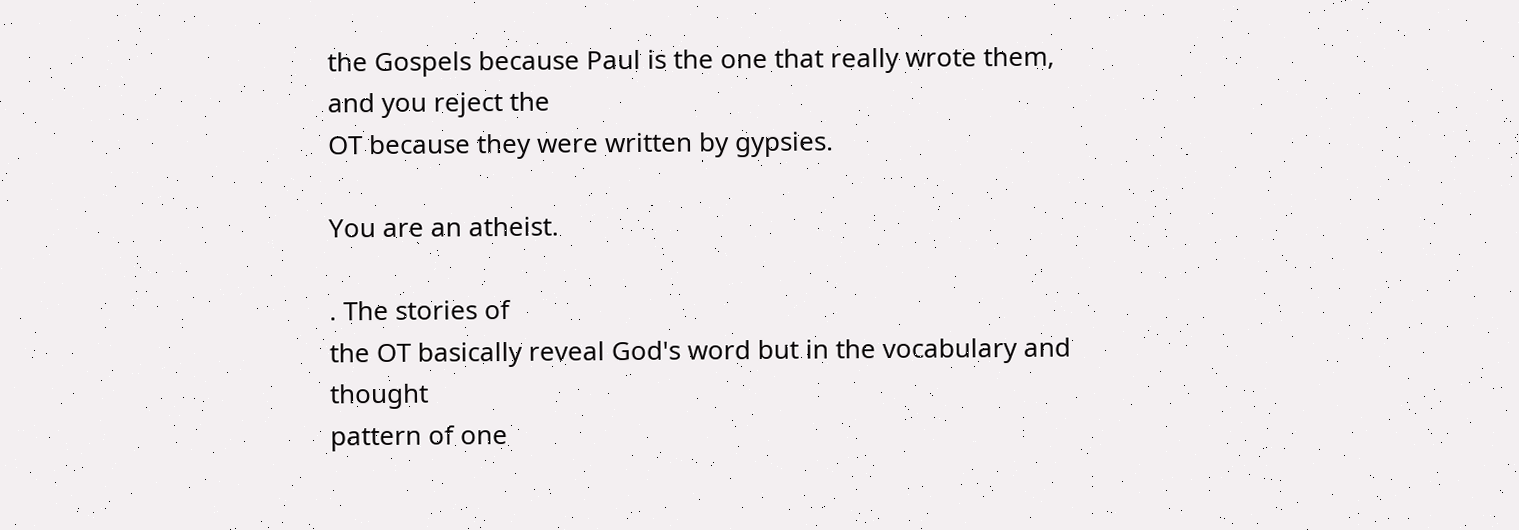the Gospels because Paul is the one that really wrote them, and you reject the
OT because they were written by gypsies.

You are an atheist.

. The stories of
the OT basically reveal God's word but in the vocabulary and thought
pattern of one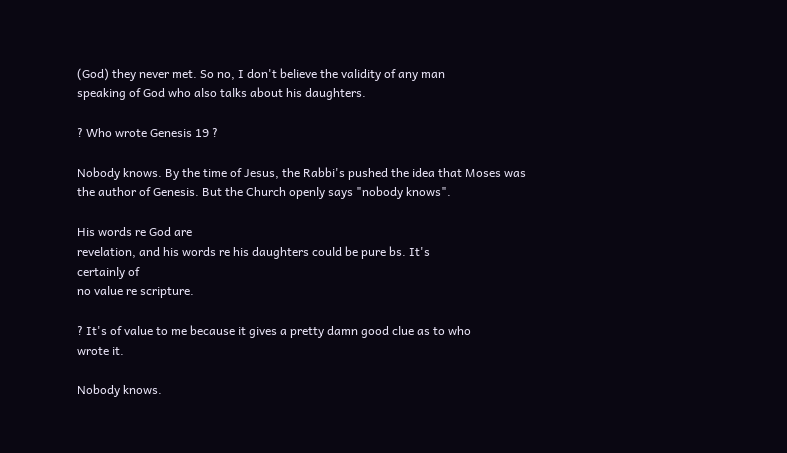(God) they never met. So no, I don't believe the validity of any man
speaking of God who also talks about his daughters.

? Who wrote Genesis 19 ?

Nobody knows. By the time of Jesus, the Rabbi's pushed the idea that Moses was
the author of Genesis. But the Church openly says "nobody knows".

His words re God are
revelation, and his words re his daughters could be pure bs. It's
certainly of
no value re scripture.

? It's of value to me because it gives a pretty damn good clue as to who
wrote it.

Nobody knows.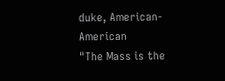duke, American-American
"The Mass is the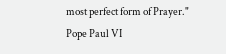most perfect form of Prayer."
Pope Paul VI